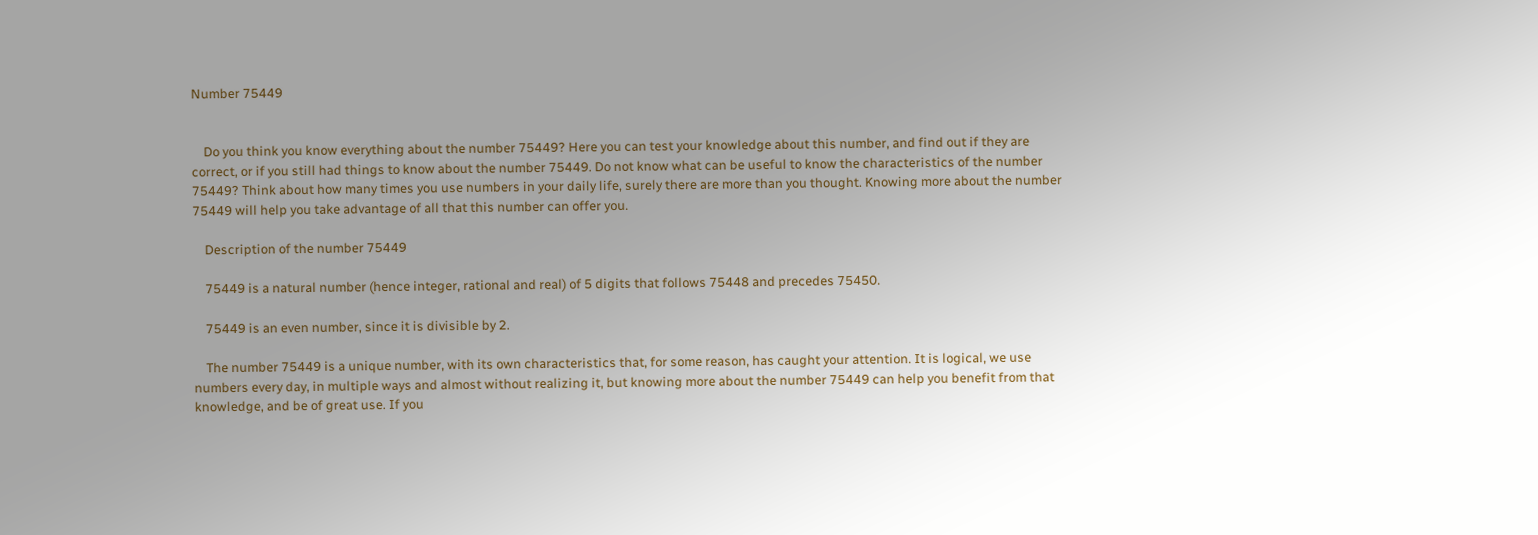Number 75449


    Do you think you know everything about the number 75449? Here you can test your knowledge about this number, and find out if they are correct, or if you still had things to know about the number 75449. Do not know what can be useful to know the characteristics of the number 75449? Think about how many times you use numbers in your daily life, surely there are more than you thought. Knowing more about the number 75449 will help you take advantage of all that this number can offer you.

    Description of the number 75449

    75449 is a natural number (hence integer, rational and real) of 5 digits that follows 75448 and precedes 75450.

    75449 is an even number, since it is divisible by 2.

    The number 75449 is a unique number, with its own characteristics that, for some reason, has caught your attention. It is logical, we use numbers every day, in multiple ways and almost without realizing it, but knowing more about the number 75449 can help you benefit from that knowledge, and be of great use. If you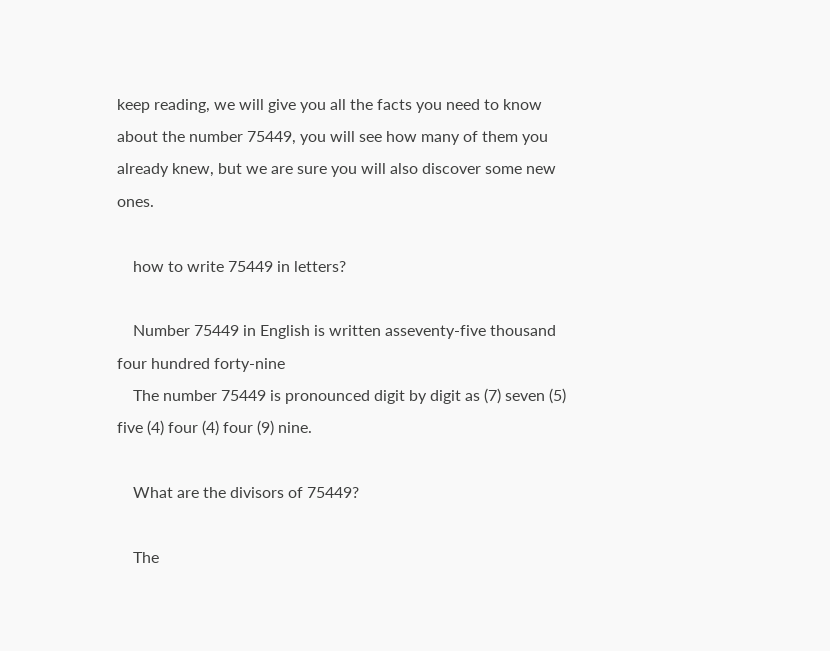keep reading, we will give you all the facts you need to know about the number 75449, you will see how many of them you already knew, but we are sure you will also discover some new ones.

    how to write 75449 in letters?

    Number 75449 in English is written asseventy-five thousand four hundred forty-nine
    The number 75449 is pronounced digit by digit as (7) seven (5) five (4) four (4) four (9) nine.

    What are the divisors of 75449?

    The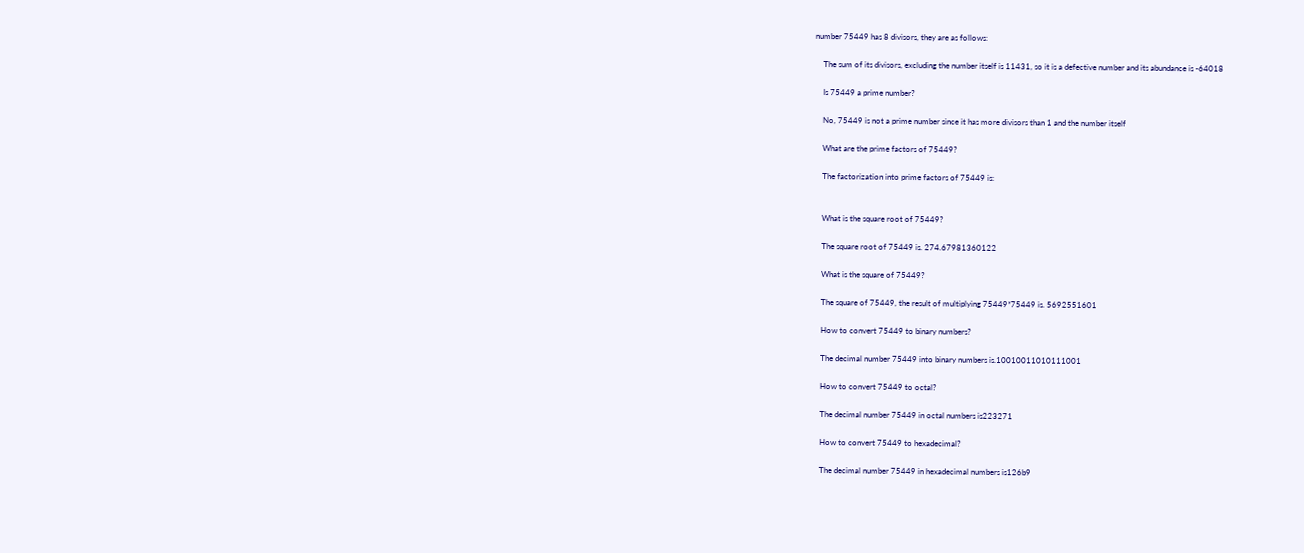number 75449 has 8 divisors, they are as follows:

    The sum of its divisors, excluding the number itself is 11431, so it is a defective number and its abundance is -64018

    Is 75449 a prime number?

    No, 75449 is not a prime number since it has more divisors than 1 and the number itself

    What are the prime factors of 75449?

    The factorization into prime factors of 75449 is:


    What is the square root of 75449?

    The square root of 75449 is. 274.67981360122

    What is the square of 75449?

    The square of 75449, the result of multiplying 75449*75449 is. 5692551601

    How to convert 75449 to binary numbers?

    The decimal number 75449 into binary numbers is.10010011010111001

    How to convert 75449 to octal?

    The decimal number 75449 in octal numbers is223271

    How to convert 75449 to hexadecimal?

    The decimal number 75449 in hexadecimal numbers is126b9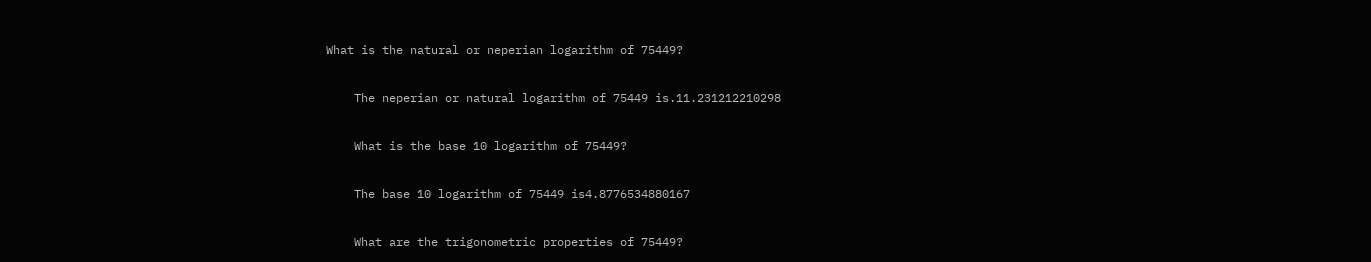What is the natural or neperian logarithm of 75449?

    The neperian or natural logarithm of 75449 is.11.231212210298

    What is the base 10 logarithm of 75449?

    The base 10 logarithm of 75449 is4.8776534880167

    What are the trigonometric properties of 75449?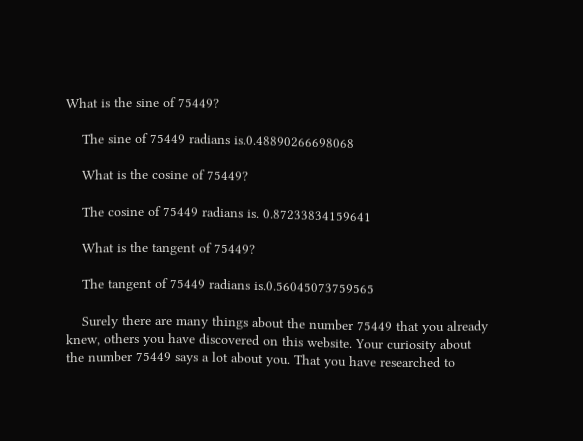What is the sine of 75449?

    The sine of 75449 radians is.0.48890266698068

    What is the cosine of 75449?

    The cosine of 75449 radians is. 0.87233834159641

    What is the tangent of 75449?

    The tangent of 75449 radians is.0.56045073759565

    Surely there are many things about the number 75449 that you already knew, others you have discovered on this website. Your curiosity about the number 75449 says a lot about you. That you have researched to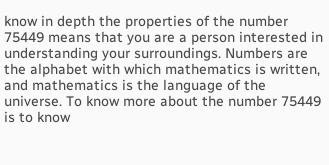know in depth the properties of the number 75449 means that you are a person interested in understanding your surroundings. Numbers are the alphabet with which mathematics is written, and mathematics is the language of the universe. To know more about the number 75449 is to know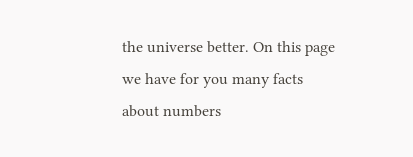the universe better. On this page we have for you many facts about numbers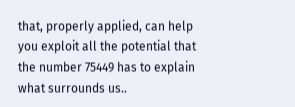that, properly applied, can help you exploit all the potential that the number 75449 has to explain what surrounds us..